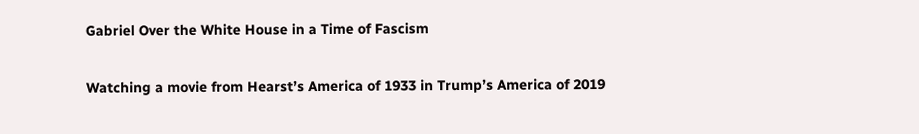Gabriel Over the White House in a Time of Fascism

Watching a movie from Hearst’s America of 1933 in Trump’s America of 2019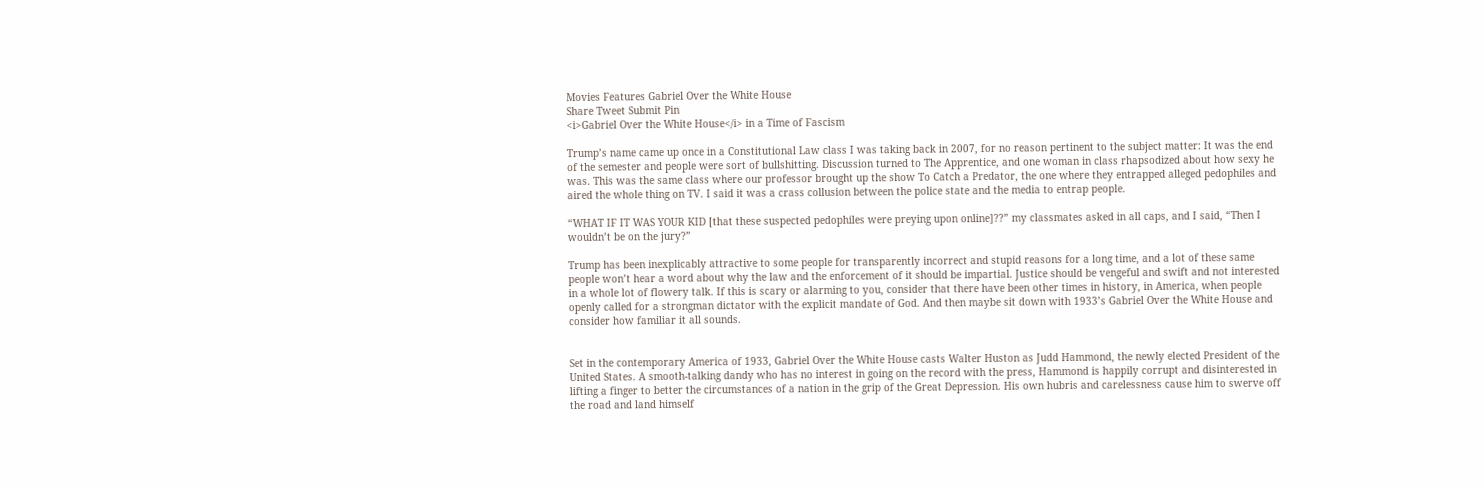Movies Features Gabriel Over the White House
Share Tweet Submit Pin
<i>Gabriel Over the White House</i> in a Time of Fascism

Trump’s name came up once in a Constitutional Law class I was taking back in 2007, for no reason pertinent to the subject matter: It was the end of the semester and people were sort of bullshitting. Discussion turned to The Apprentice, and one woman in class rhapsodized about how sexy he was. This was the same class where our professor brought up the show To Catch a Predator, the one where they entrapped alleged pedophiles and aired the whole thing on TV. I said it was a crass collusion between the police state and the media to entrap people.

“WHAT IF IT WAS YOUR KID [that these suspected pedophiles were preying upon online]??” my classmates asked in all caps, and I said, “Then I wouldn’t be on the jury?”

Trump has been inexplicably attractive to some people for transparently incorrect and stupid reasons for a long time, and a lot of these same people won’t hear a word about why the law and the enforcement of it should be impartial. Justice should be vengeful and swift and not interested in a whole lot of flowery talk. If this is scary or alarming to you, consider that there have been other times in history, in America, when people openly called for a strongman dictator with the explicit mandate of God. And then maybe sit down with 1933’s Gabriel Over the White House and consider how familiar it all sounds.


Set in the contemporary America of 1933, Gabriel Over the White House casts Walter Huston as Judd Hammond, the newly elected President of the United States. A smooth-talking dandy who has no interest in going on the record with the press, Hammond is happily corrupt and disinterested in lifting a finger to better the circumstances of a nation in the grip of the Great Depression. His own hubris and carelessness cause him to swerve off the road and land himself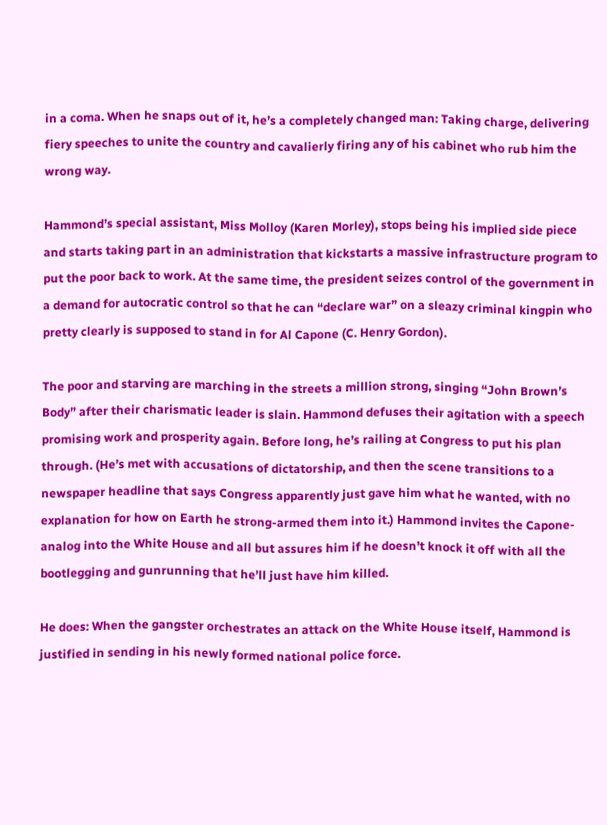in a coma. When he snaps out of it, he’s a completely changed man: Taking charge, delivering fiery speeches to unite the country and cavalierly firing any of his cabinet who rub him the wrong way.

Hammond’s special assistant, Miss Molloy (Karen Morley), stops being his implied side piece and starts taking part in an administration that kickstarts a massive infrastructure program to put the poor back to work. At the same time, the president seizes control of the government in a demand for autocratic control so that he can “declare war” on a sleazy criminal kingpin who pretty clearly is supposed to stand in for Al Capone (C. Henry Gordon).

The poor and starving are marching in the streets a million strong, singing “John Brown’s Body” after their charismatic leader is slain. Hammond defuses their agitation with a speech promising work and prosperity again. Before long, he’s railing at Congress to put his plan through. (He’s met with accusations of dictatorship, and then the scene transitions to a newspaper headline that says Congress apparently just gave him what he wanted, with no explanation for how on Earth he strong-armed them into it.) Hammond invites the Capone-analog into the White House and all but assures him if he doesn’t knock it off with all the bootlegging and gunrunning that he’ll just have him killed.

He does: When the gangster orchestrates an attack on the White House itself, Hammond is justified in sending in his newly formed national police force.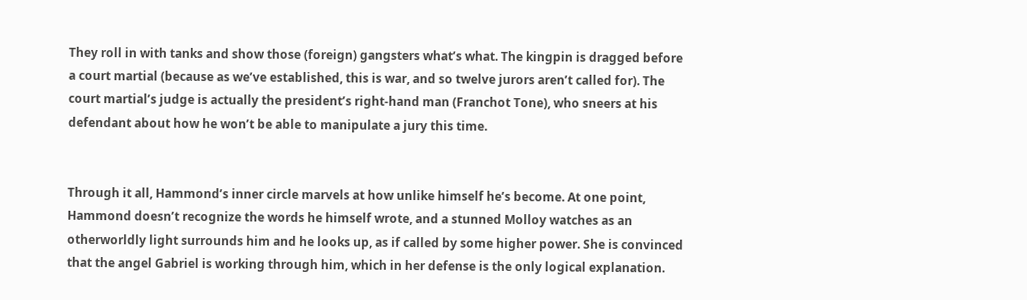They roll in with tanks and show those (foreign) gangsters what’s what. The kingpin is dragged before a court martial (because as we’ve established, this is war, and so twelve jurors aren’t called for). The court martial’s judge is actually the president’s right-hand man (Franchot Tone), who sneers at his defendant about how he won’t be able to manipulate a jury this time.


Through it all, Hammond’s inner circle marvels at how unlike himself he’s become. At one point, Hammond doesn’t recognize the words he himself wrote, and a stunned Molloy watches as an otherworldly light surrounds him and he looks up, as if called by some higher power. She is convinced that the angel Gabriel is working through him, which in her defense is the only logical explanation.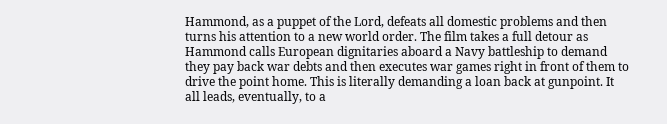Hammond, as a puppet of the Lord, defeats all domestic problems and then turns his attention to a new world order. The film takes a full detour as Hammond calls European dignitaries aboard a Navy battleship to demand they pay back war debts and then executes war games right in front of them to drive the point home. This is literally demanding a loan back at gunpoint. It all leads, eventually, to a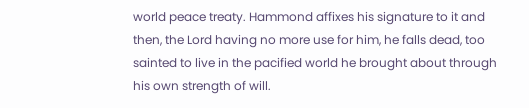world peace treaty. Hammond affixes his signature to it and then, the Lord having no more use for him, he falls dead, too sainted to live in the pacified world he brought about through his own strength of will.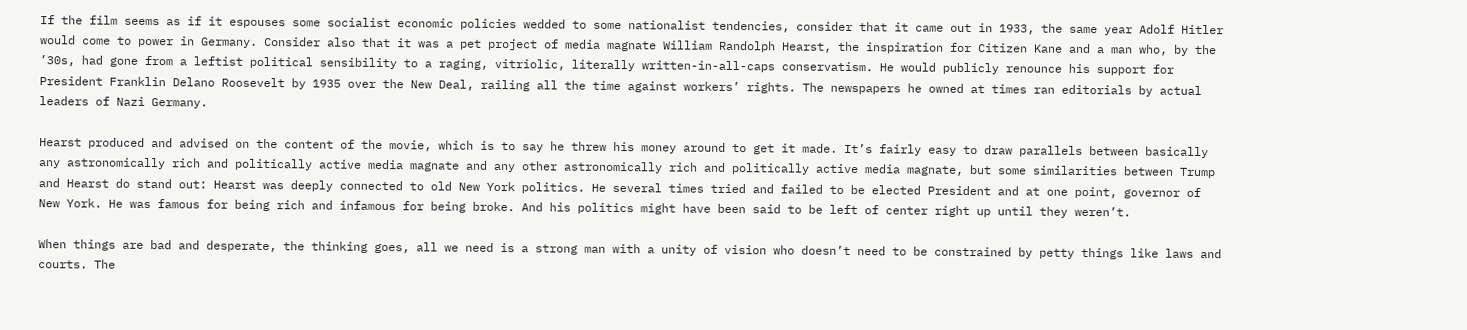If the film seems as if it espouses some socialist economic policies wedded to some nationalist tendencies, consider that it came out in 1933, the same year Adolf Hitler would come to power in Germany. Consider also that it was a pet project of media magnate William Randolph Hearst, the inspiration for Citizen Kane and a man who, by the ’30s, had gone from a leftist political sensibility to a raging, vitriolic, literally written-in-all-caps conservatism. He would publicly renounce his support for President Franklin Delano Roosevelt by 1935 over the New Deal, railing all the time against workers’ rights. The newspapers he owned at times ran editorials by actual leaders of Nazi Germany.

Hearst produced and advised on the content of the movie, which is to say he threw his money around to get it made. It’s fairly easy to draw parallels between basically any astronomically rich and politically active media magnate and any other astronomically rich and politically active media magnate, but some similarities between Trump and Hearst do stand out: Hearst was deeply connected to old New York politics. He several times tried and failed to be elected President and at one point, governor of New York. He was famous for being rich and infamous for being broke. And his politics might have been said to be left of center right up until they weren’t.

When things are bad and desperate, the thinking goes, all we need is a strong man with a unity of vision who doesn’t need to be constrained by petty things like laws and courts. The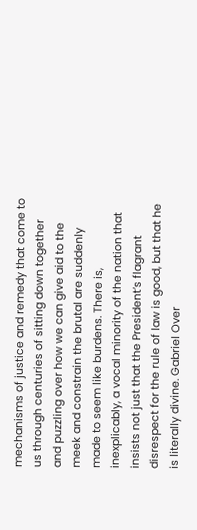mechanisms of justice and remedy that come to us through centuries of sitting down together and puzzling over how we can give aid to the meek and constrain the brutal are suddenly made to seem like burdens. There is, inexplicably, a vocal minority of the nation that insists not just that the President’s flagrant disrespect for the rule of law is good, but that he is literally divine. Gabriel Over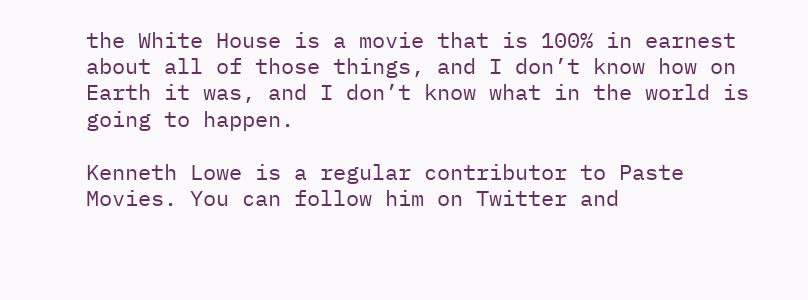the White House is a movie that is 100% in earnest about all of those things, and I don’t know how on Earth it was, and I don’t know what in the world is going to happen.

Kenneth Lowe is a regular contributor to Paste Movies. You can follow him on Twitter and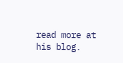read more at his blog.